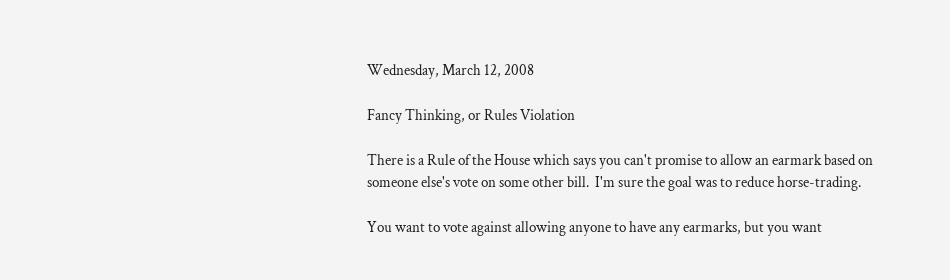Wednesday, March 12, 2008

Fancy Thinking, or Rules Violation

There is a Rule of the House which says you can't promise to allow an earmark based on someone else's vote on some other bill.  I'm sure the goal was to reduce horse-trading.

You want to vote against allowing anyone to have any earmarks, but you want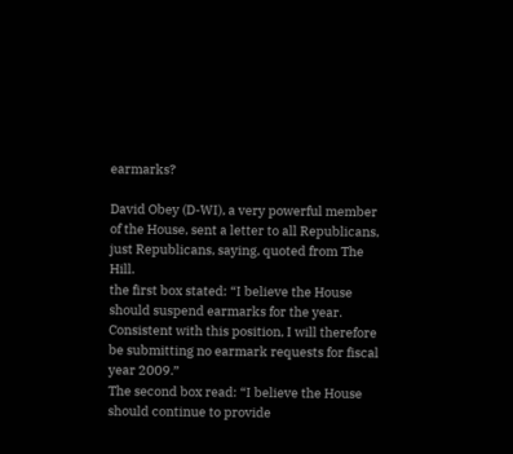earmarks?

David Obey (D-WI), a very powerful member of the House, sent a letter to all Republicans, just Republicans, saying, quoted from The Hill.
the first box stated: “I believe the House should suspend earmarks for the year. Consistent with this position, I will therefore be submitting no earmark requests for fiscal year 2009.”
The second box read: “I believe the House should continue to provide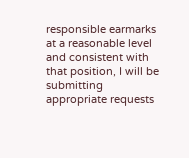responsible earmarks at a reasonable level and consistent with that position, I will be submitting appropriate requests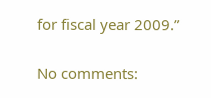for fiscal year 2009.”

No comments: